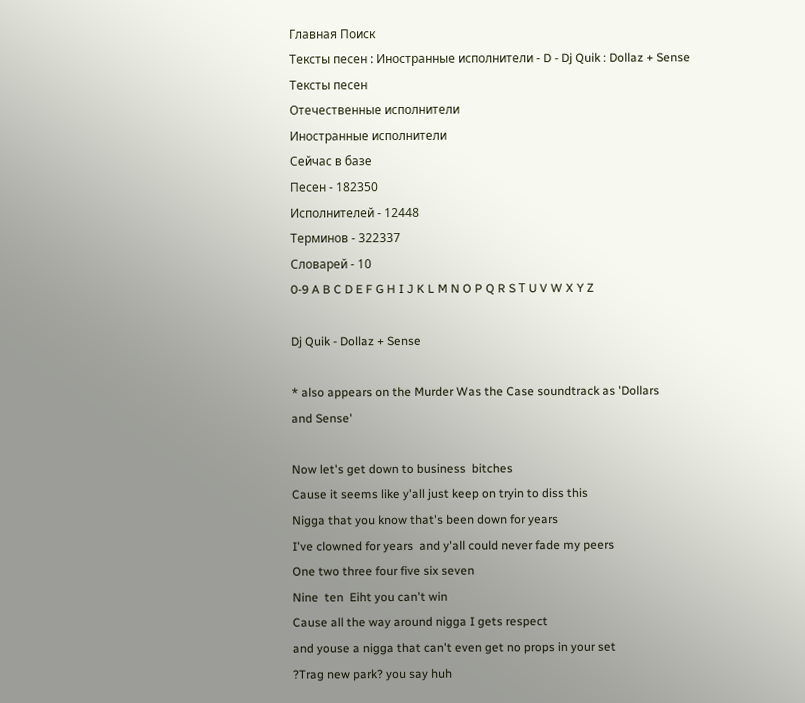Главная Поиск
Тексты песен : Иностранные исполнители - D - Dj Quik : Dollaz + Sense
Тексты песен
Отечественные исполнители
Иностранные исполнители
Сейчас в базе
Песен - 182350
Исполнителей - 12448
Терминов - 322337
Словарей - 10
0-9 A B C D E F G H I J K L M N O P Q R S Т U V W X Y Z

Dj Quik - Dollaz + Sense

* also appears on the Murder Was the Case soundtrack as 'Dollars
and Sense'

Now let's get down to business  bitches
Cause it seems like y'all just keep on tryin to diss this
Nigga that you know that's been down for years
I've clowned for years  and y'all could never fade my peers
One two three four five six seven
Nine  ten  Eiht you can't win
Cause all the way around nigga I gets respect
and youse a nigga that can't even get no props in your set
?Trag new park? you say huh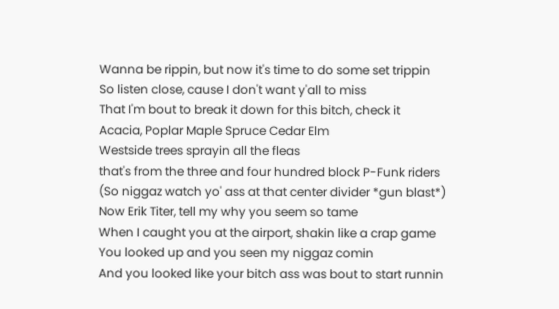Wanna be rippin, but now it's time to do some set trippin
So listen close, cause I don't want y'all to miss
That I'm bout to break it down for this bitch, check it
Acacia, Poplar Maple Spruce Cedar Elm
Westside trees sprayin all the fleas
that's from the three and four hundred block P-Funk riders
(So niggaz watch yo' ass at that center divider *gun blast*)
Now Erik Titer, tell my why you seem so tame
When I caught you at the airport, shakin like a crap game
You looked up and you seen my niggaz comin
And you looked like your bitch ass was bout to start runnin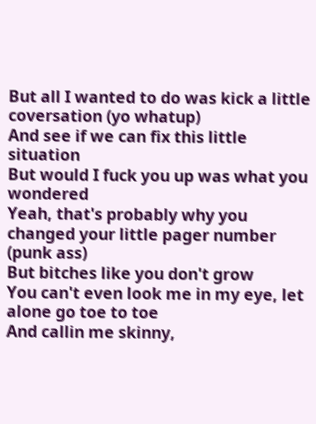But all I wanted to do was kick a little coversation (yo whatup)
And see if we can fix this little situation
But would I fuck you up was what you wondered
Yeah, that's probably why you changed your little pager number (punk ass)
But bitches like you don't grow
You can't even look me in my eye, let alone go toe to toe
And callin me skinny,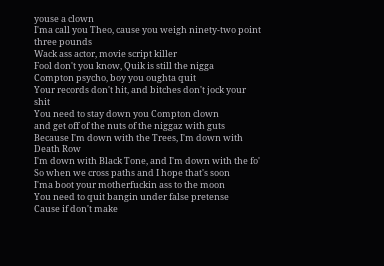youse a clown
I'ma call you Theo, cause you weigh ninety-two point three pounds
Wack ass actor, movie script killer
Fool don't you know, Quik is still the nigga
Compton psycho, boy you oughta quit
Your records don't hit, and bitches don't jock your shit
You need to stay down you Compton clown
and get off of the nuts of the niggaz with guts
Because I'm down with the Trees, I'm down with Death Row
I'm down with Black Tone, and I'm down with the fo'
So when we cross paths and I hope that's soon
I'ma boot your motherfuckin ass to the moon
You need to quit bangin under false pretense
Cause if don't make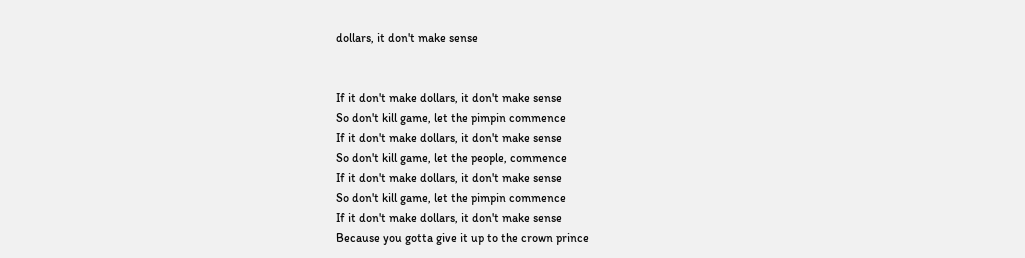dollars, it don't make sense


If it don't make dollars, it don't make sense
So don't kill game, let the pimpin commence
If it don't make dollars, it don't make sense
So don't kill game, let the people, commence
If it don't make dollars, it don't make sense
So don't kill game, let the pimpin commence
If it don't make dollars, it don't make sense
Because you gotta give it up to the crown prince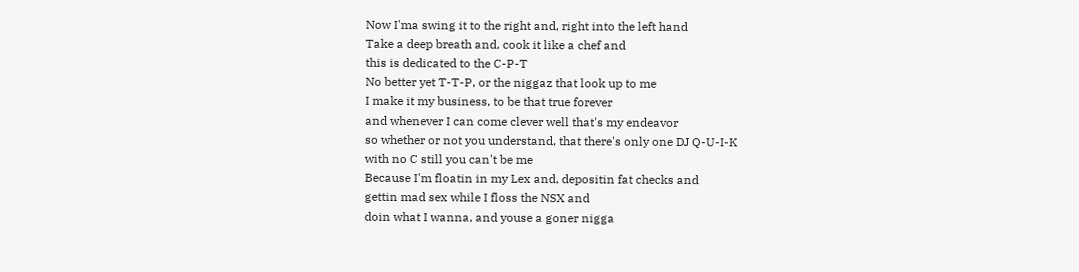Now I'ma swing it to the right and, right into the left hand
Take a deep breath and, cook it like a chef and
this is dedicated to the C-P-T
No better yet T-T-P, or the niggaz that look up to me
I make it my business, to be that true forever
and whenever I can come clever well that's my endeavor
so whether or not you understand, that there's only one DJ Q-U-I-K
with no C still you can't be me
Because I'm floatin in my Lex and, depositin fat checks and
gettin mad sex while I floss the NSX and
doin what I wanna, and youse a goner nigga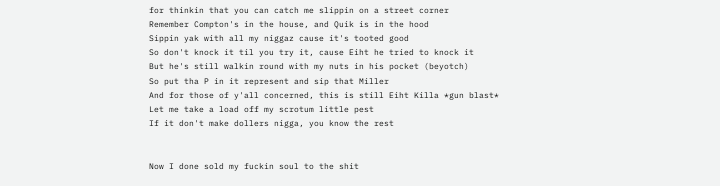for thinkin that you can catch me slippin on a street corner
Remember Compton's in the house, and Quik is in the hood
Sippin yak with all my niggaz cause it's tooted good
So don't knock it til you try it, cause Eiht he tried to knock it
But he's still walkin round with my nuts in his pocket (beyotch)
So put tha P in it represent and sip that Miller
And for those of y'all concerned, this is still Eiht Killa *gun blast*
Let me take a load off my scrotum little pest
If it don't make dollers nigga, you know the rest


Now I done sold my fuckin soul to the shit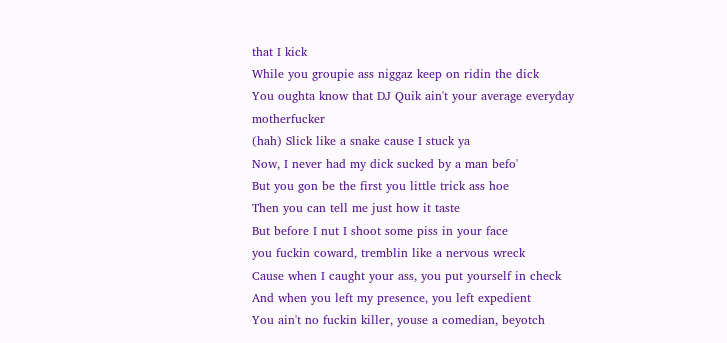that I kick
While you groupie ass niggaz keep on ridin the dick
You oughta know that DJ Quik ain't your average everyday motherfucker
(hah) Slick like a snake cause I stuck ya
Now, I never had my dick sucked by a man befo'
But you gon be the first you little trick ass hoe
Then you can tell me just how it taste
But before I nut I shoot some piss in your face
you fuckin coward, tremblin like a nervous wreck
Cause when I caught your ass, you put yourself in check
And when you left my presence, you left expedient
You ain't no fuckin killer, youse a comedian, beyotch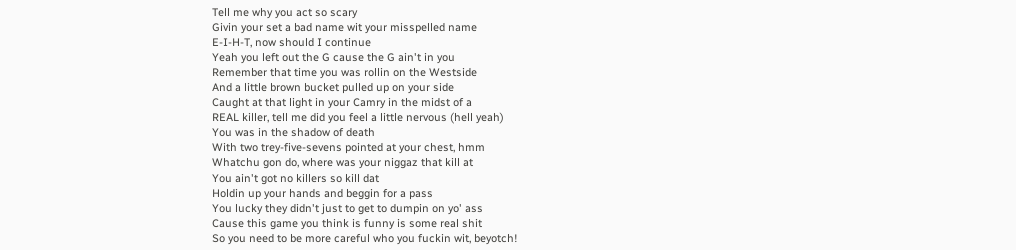Tell me why you act so scary
Givin your set a bad name wit your misspelled name
E-I-H-T, now should I continue
Yeah you left out the G cause the G ain't in you
Remember that time you was rollin on the Westside
And a little brown bucket pulled up on your side
Caught at that light in your Camry in the midst of a
REAL killer, tell me did you feel a little nervous (hell yeah)
You was in the shadow of death
With two trey-five-sevens pointed at your chest, hmm
Whatchu gon do, where was your niggaz that kill at
You ain't got no killers so kill dat
Holdin up your hands and beggin for a pass
You lucky they didn't just to get to dumpin on yo' ass
Cause this game you think is funny is some real shit
So you need to be more careful who you fuckin wit, beyotch!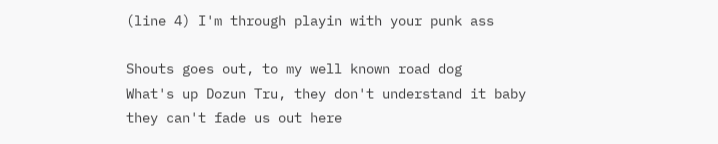(line 4) I'm through playin with your punk ass

Shouts goes out, to my well known road dog
What's up Dozun Tru, they don't understand it baby
they can't fade us out here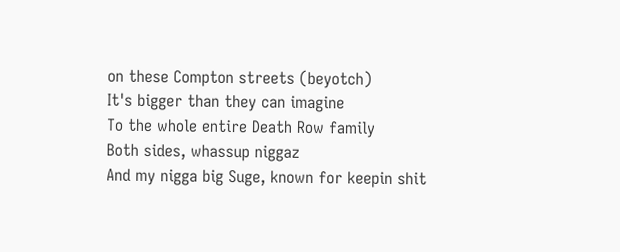on these Compton streets (beyotch)
It's bigger than they can imagine
To the whole entire Death Row family
Both sides, whassup niggaz
And my nigga big Suge, known for keepin shit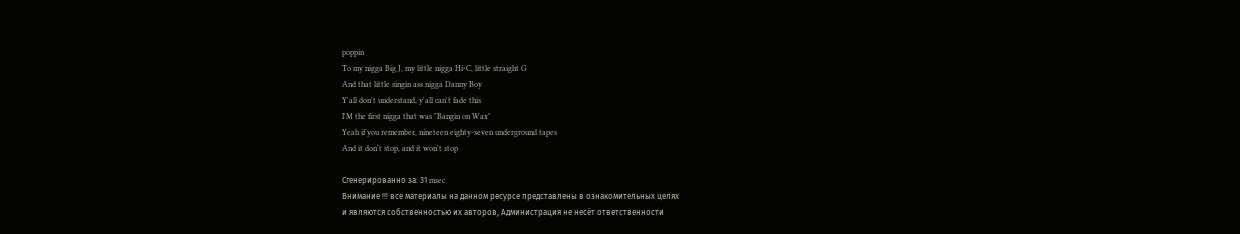poppin
To my nigga Big J, my little nigga Hi-C, little straight G
And that little singin ass nigga Danny Boy
Y'all don't understand, y'all can't fade this
I'M the first nigga that was "Bangin on Wax"
Yeah if you remember, nineteen eighty-seven underground tapes
And it don't stop, and it won't stop

Сгенерированно за: 31 msec
Внимание !!! все материалы на данном ресурсе представлены в ознакомительных целях
и являются собственностью их авторов, Администрация не несёт ответственности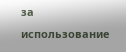за использование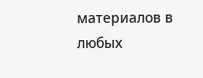материалов в любых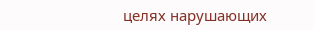целях нарушающих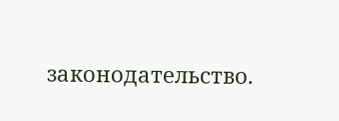законодательство.